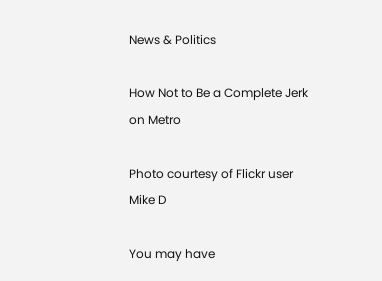News & Politics

How Not to Be a Complete Jerk on Metro

Photo courtesy of Flickr user Mike D

You may have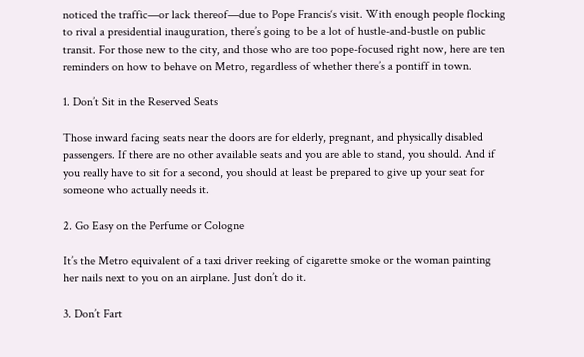noticed the traffic—or lack thereof—due to Pope Francis‘s visit. With enough people flocking to rival a presidential inauguration, there’s going to be a lot of hustle-and-bustle on public transit. For those new to the city, and those who are too pope-focused right now, here are ten reminders on how to behave on Metro, regardless of whether there’s a pontiff in town.

1. Don’t Sit in the Reserved Seats

Those inward facing seats near the doors are for elderly, pregnant, and physically disabled passengers. If there are no other available seats and you are able to stand, you should. And if you really have to sit for a second, you should at least be prepared to give up your seat for someone who actually needs it.

2. Go Easy on the Perfume or Cologne

It’s the Metro equivalent of a taxi driver reeking of cigarette smoke or the woman painting her nails next to you on an airplane. Just don’t do it.

3. Don’t Fart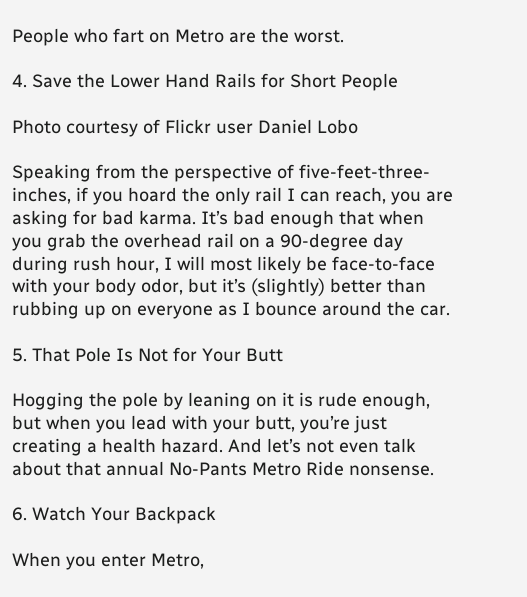People who fart on Metro are the worst.

4. Save the Lower Hand Rails for Short People

Photo courtesy of Flickr user Daniel Lobo

Speaking from the perspective of five-feet-three-inches, if you hoard the only rail I can reach, you are asking for bad karma. It’s bad enough that when you grab the overhead rail on a 90-degree day during rush hour, I will most likely be face-to-face with your body odor, but it’s (slightly) better than rubbing up on everyone as I bounce around the car.

5. That Pole Is Not for Your Butt

Hogging the pole by leaning on it is rude enough, but when you lead with your butt, you’re just creating a health hazard. And let’s not even talk about that annual No-Pants Metro Ride nonsense.

6. Watch Your Backpack

When you enter Metro,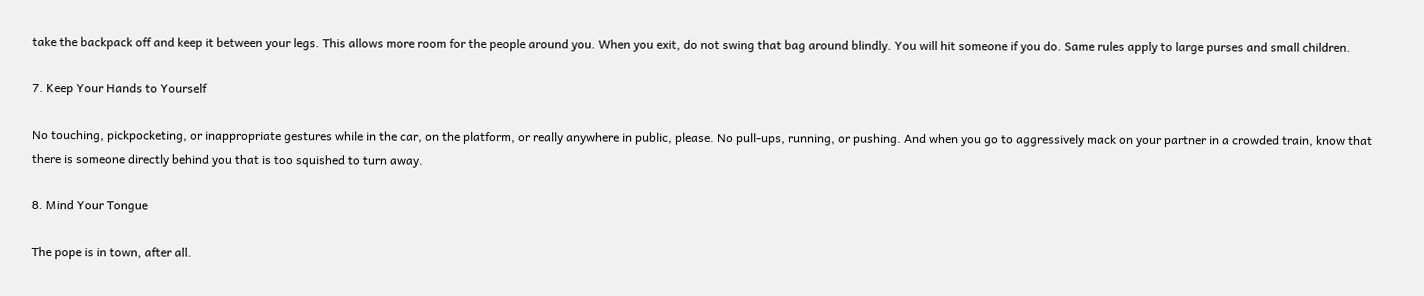take the backpack off and keep it between your legs. This allows more room for the people around you. When you exit, do not swing that bag around blindly. You will hit someone if you do. Same rules apply to large purses and small children.

7. Keep Your Hands to Yourself

No touching, pickpocketing, or inappropriate gestures while in the car, on the platform, or really anywhere in public, please. No pull-ups, running, or pushing. And when you go to aggressively mack on your partner in a crowded train, know that there is someone directly behind you that is too squished to turn away.

8. Mind Your Tongue

The pope is in town, after all.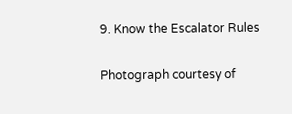9. Know the Escalator Rules

Photograph courtesy of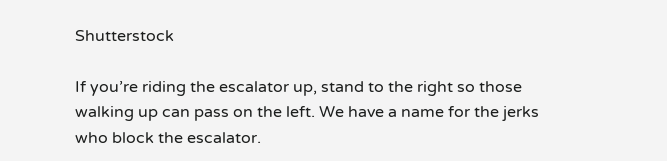Shutterstock

If you’re riding the escalator up, stand to the right so those walking up can pass on the left. We have a name for the jerks who block the escalator.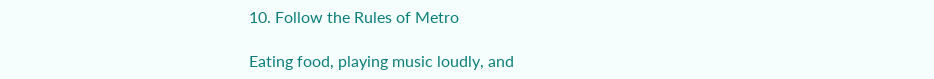10. Follow the Rules of Metro

Eating food, playing music loudly, and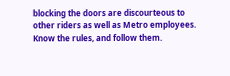blocking the doors are discourteous to other riders as well as Metro employees. Know the rules, and follow them.